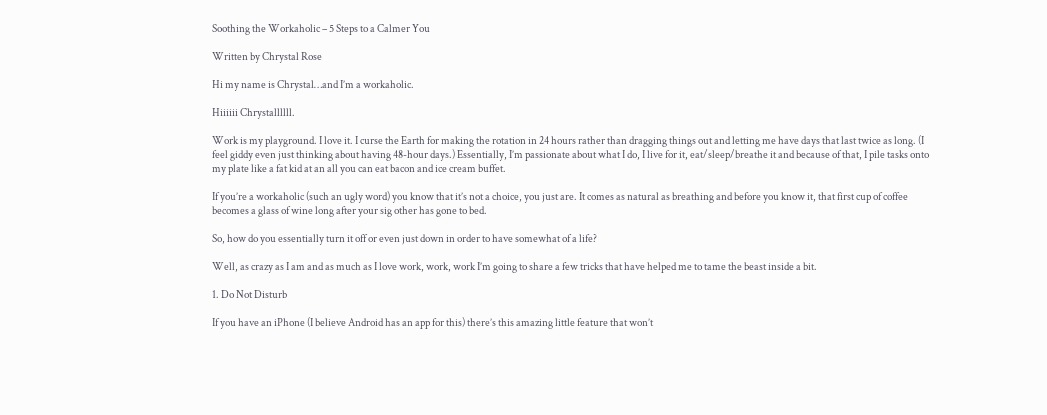Soothing the Workaholic – 5 Steps to a Calmer You

Written by Chrystal Rose

Hi my name is Chrystal…and I’m a workaholic.

Hiiiiii Chrystallllll.

Work is my playground. I love it. I curse the Earth for making the rotation in 24 hours rather than dragging things out and letting me have days that last twice as long. (I feel giddy even just thinking about having 48-hour days.) Essentially, I’m passionate about what I do, I live for it, eat/sleep/breathe it and because of that, I pile tasks onto my plate like a fat kid at an all you can eat bacon and ice cream buffet.

If you’re a workaholic (such an ugly word) you know that it’s not a choice, you just are. It comes as natural as breathing and before you know it, that first cup of coffee becomes a glass of wine long after your sig other has gone to bed.

So, how do you essentially turn it off or even just down in order to have somewhat of a life?

Well, as crazy as I am and as much as I love work, work, work I’m going to share a few tricks that have helped me to tame the beast inside a bit.

1. Do Not Disturb

If you have an iPhone (I believe Android has an app for this) there’s this amazing little feature that won’t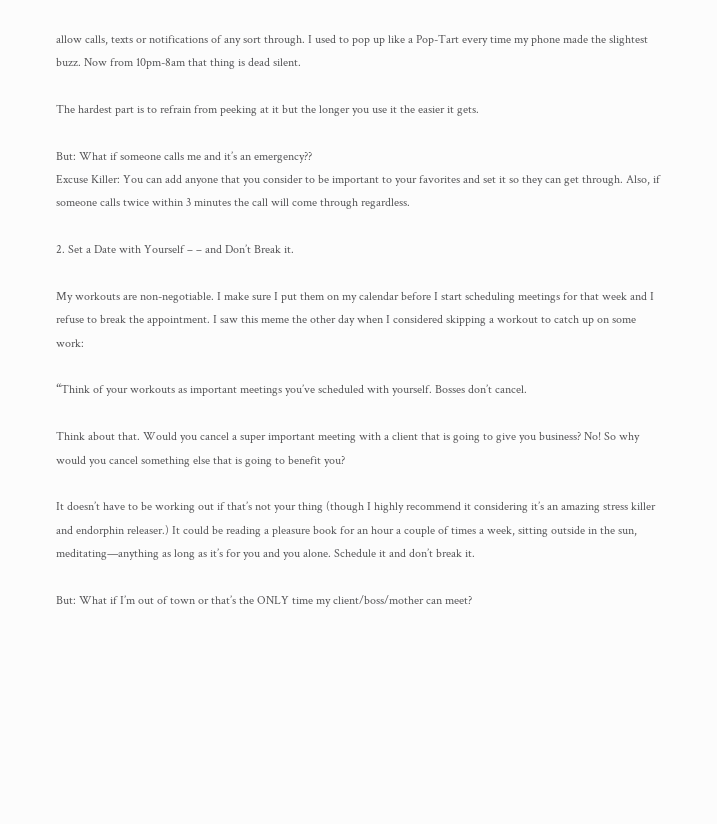allow calls, texts or notifications of any sort through. I used to pop up like a Pop-Tart every time my phone made the slightest buzz. Now from 10pm-8am that thing is dead silent.

The hardest part is to refrain from peeking at it but the longer you use it the easier it gets.

But: What if someone calls me and it’s an emergency??
Excuse Killer: You can add anyone that you consider to be important to your favorites and set it so they can get through. Also, if someone calls twice within 3 minutes the call will come through regardless.

2. Set a Date with Yourself – – and Don’t Break it.

My workouts are non-negotiable. I make sure I put them on my calendar before I start scheduling meetings for that week and I refuse to break the appointment. I saw this meme the other day when I considered skipping a workout to catch up on some work:

“Think of your workouts as important meetings you’ve scheduled with yourself. Bosses don’t cancel.

Think about that. Would you cancel a super important meeting with a client that is going to give you business? No! So why would you cancel something else that is going to benefit you?

It doesn’t have to be working out if that’s not your thing (though I highly recommend it considering it’s an amazing stress killer and endorphin releaser.) It could be reading a pleasure book for an hour a couple of times a week, sitting outside in the sun, meditating—anything as long as it’s for you and you alone. Schedule it and don’t break it.

But: What if I’m out of town or that’s the ONLY time my client/boss/mother can meet?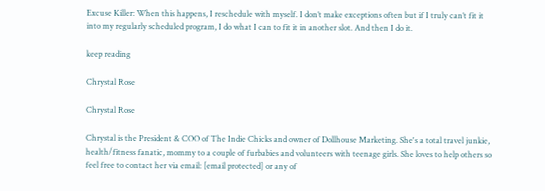Excuse Killer: When this happens, I reschedule with myself. I don’t make exceptions often but if I truly can’t fit it into my regularly scheduled program, I do what I can to fit it in another slot. And then I do it.

keep reading

Chrystal Rose

Chrystal Rose

Chrystal is the President & COO of The Indie Chicks and owner of Dollhouse Marketing. She's a total travel junkie, health/fitness fanatic, mommy to a couple of furbabies and volunteers with teenage girls. She loves to help others so feel free to contact her via email: [email protected] or any of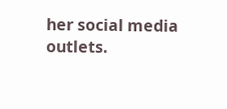her social media outlets.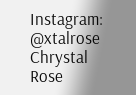Instagram: @xtalrose
Chrystal Rose